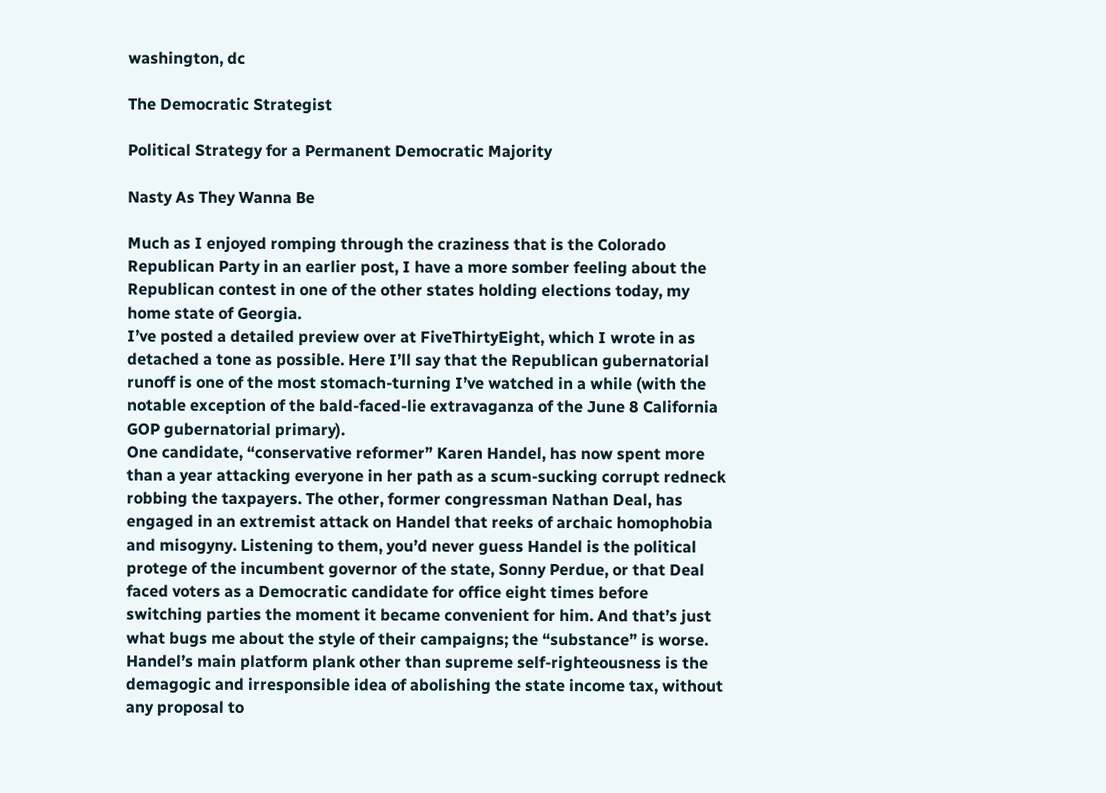washington, dc

The Democratic Strategist

Political Strategy for a Permanent Democratic Majority

Nasty As They Wanna Be

Much as I enjoyed romping through the craziness that is the Colorado Republican Party in an earlier post, I have a more somber feeling about the Republican contest in one of the other states holding elections today, my home state of Georgia.
I’ve posted a detailed preview over at FiveThirtyEight, which I wrote in as detached a tone as possible. Here I’ll say that the Republican gubernatorial runoff is one of the most stomach-turning I’ve watched in a while (with the notable exception of the bald-faced-lie extravaganza of the June 8 California GOP gubernatorial primary).
One candidate, “conservative reformer” Karen Handel, has now spent more than a year attacking everyone in her path as a scum-sucking corrupt redneck robbing the taxpayers. The other, former congressman Nathan Deal, has engaged in an extremist attack on Handel that reeks of archaic homophobia and misogyny. Listening to them, you’d never guess Handel is the political protege of the incumbent governor of the state, Sonny Perdue, or that Deal faced voters as a Democratic candidate for office eight times before switching parties the moment it became convenient for him. And that’s just what bugs me about the style of their campaigns; the “substance” is worse. Handel’s main platform plank other than supreme self-righteousness is the demagogic and irresponsible idea of abolishing the state income tax, without any proposal to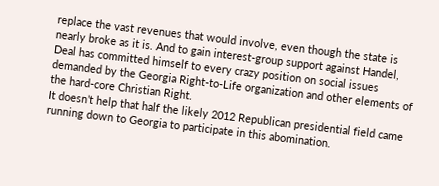replace the vast revenues that would involve, even though the state is nearly broke as it is. And to gain interest-group support against Handel, Deal has committed himself to every crazy position on social issues demanded by the Georgia Right-to-Life organization and other elements of the hard-core Christian Right.
It doesn’t help that half the likely 2012 Republican presidential field came running down to Georgia to participate in this abomination.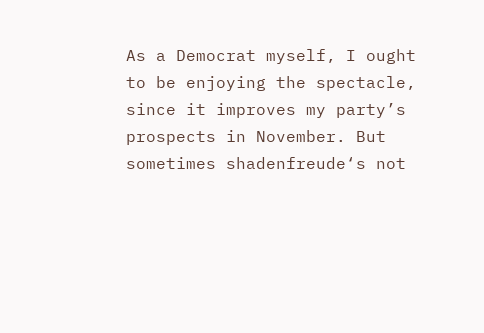As a Democrat myself, I ought to be enjoying the spectacle, since it improves my party’s prospects in November. But sometimes shadenfreude‘s not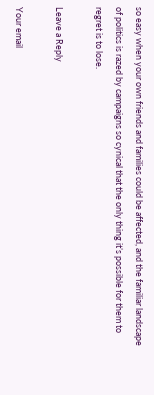so easy when your own friends and families could be affected, and the familiar landscape of politics is razed by campaigns so cynical that the only thing it’s possible for them to regret is to lose.

Leave a Reply

Your email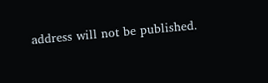address will not be published.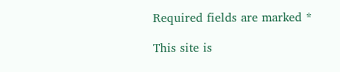Required fields are marked *

This site is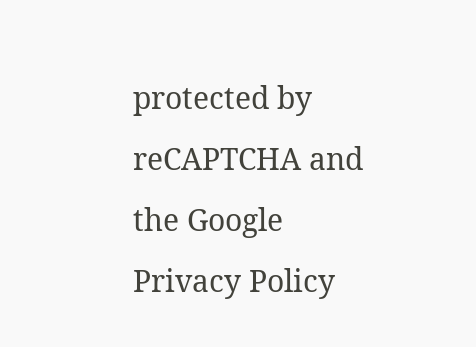protected by reCAPTCHA and the Google Privacy Policy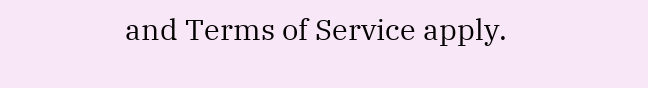and Terms of Service apply.